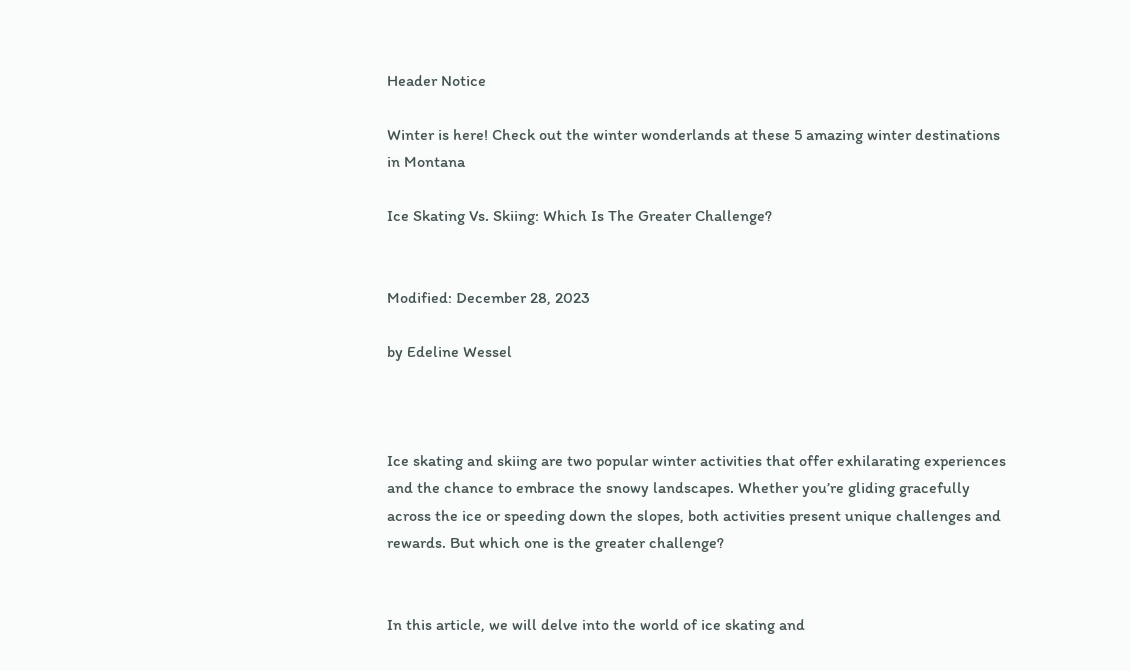Header Notice

Winter is here! Check out the winter wonderlands at these 5 amazing winter destinations in Montana

Ice Skating Vs. Skiing: Which Is The Greater Challenge?


Modified: December 28, 2023

by Edeline Wessel



Ice skating and skiing are two popular winter activities that offer exhilarating experiences and the chance to embrace the snowy landscapes. Whether you’re gliding gracefully across the ice or speeding down the slopes, both activities present unique challenges and rewards. But which one is the greater challenge?


In this article, we will delve into the world of ice skating and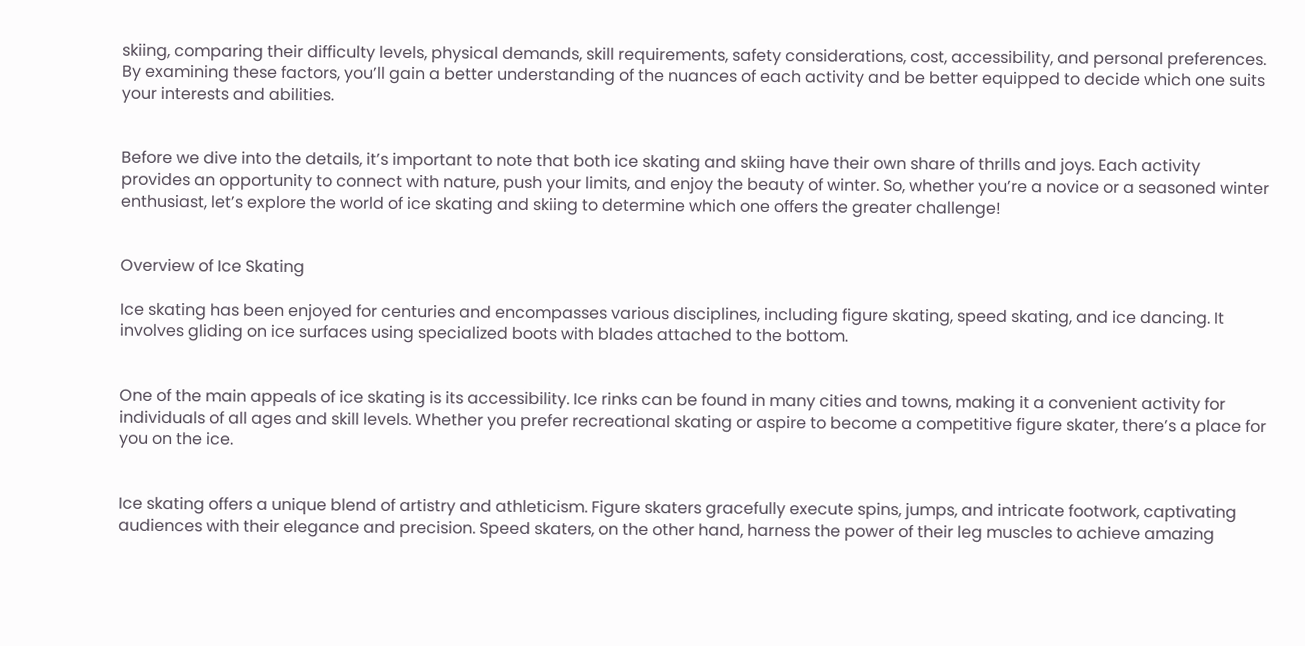skiing, comparing their difficulty levels, physical demands, skill requirements, safety considerations, cost, accessibility, and personal preferences. By examining these factors, you’ll gain a better understanding of the nuances of each activity and be better equipped to decide which one suits your interests and abilities.


Before we dive into the details, it’s important to note that both ice skating and skiing have their own share of thrills and joys. Each activity provides an opportunity to connect with nature, push your limits, and enjoy the beauty of winter. So, whether you’re a novice or a seasoned winter enthusiast, let’s explore the world of ice skating and skiing to determine which one offers the greater challenge!


Overview of Ice Skating

Ice skating has been enjoyed for centuries and encompasses various disciplines, including figure skating, speed skating, and ice dancing. It involves gliding on ice surfaces using specialized boots with blades attached to the bottom.


One of the main appeals of ice skating is its accessibility. Ice rinks can be found in many cities and towns, making it a convenient activity for individuals of all ages and skill levels. Whether you prefer recreational skating or aspire to become a competitive figure skater, there’s a place for you on the ice.


Ice skating offers a unique blend of artistry and athleticism. Figure skaters gracefully execute spins, jumps, and intricate footwork, captivating audiences with their elegance and precision. Speed skaters, on the other hand, harness the power of their leg muscles to achieve amazing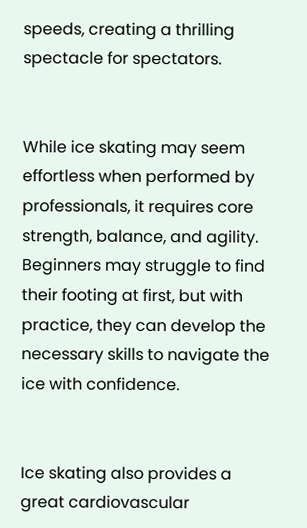speeds, creating a thrilling spectacle for spectators.


While ice skating may seem effortless when performed by professionals, it requires core strength, balance, and agility. Beginners may struggle to find their footing at first, but with practice, they can develop the necessary skills to navigate the ice with confidence.


Ice skating also provides a great cardiovascular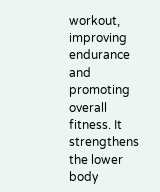workout, improving endurance and promoting overall fitness. It strengthens the lower body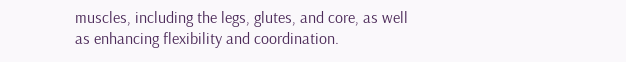muscles, including the legs, glutes, and core, as well as enhancing flexibility and coordination.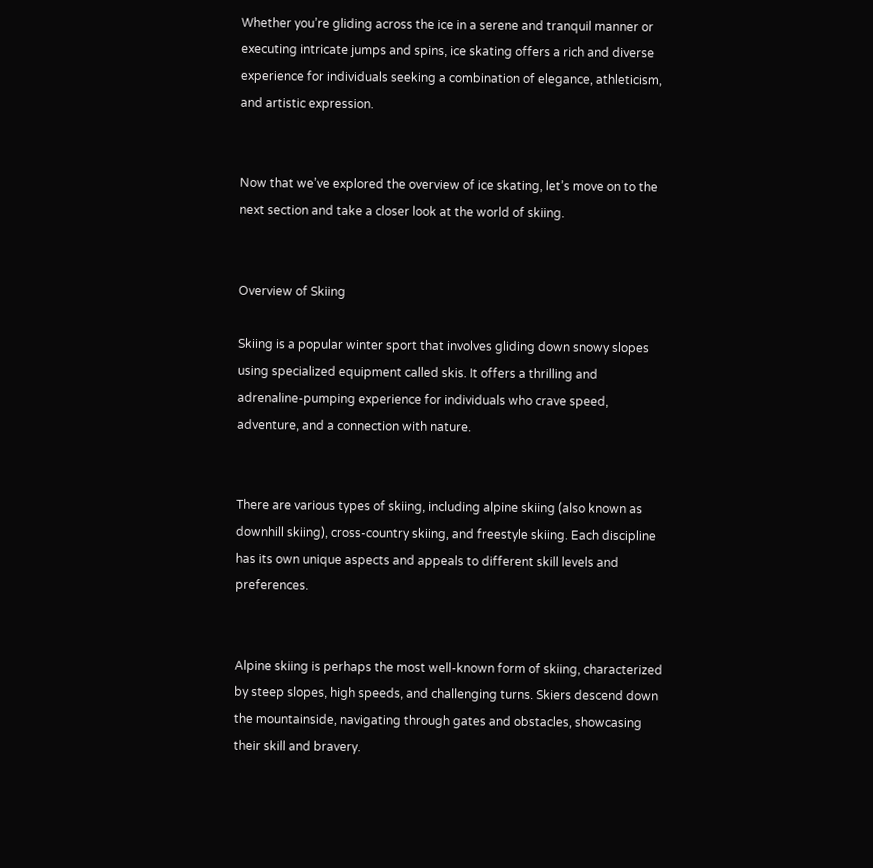Whether you’re gliding across the ice in a serene and tranquil manner or executing intricate jumps and spins, ice skating offers a rich and diverse experience for individuals seeking a combination of elegance, athleticism, and artistic expression.


Now that we’ve explored the overview of ice skating, let’s move on to the next section and take a closer look at the world of skiing.


Overview of Skiing

Skiing is a popular winter sport that involves gliding down snowy slopes using specialized equipment called skis. It offers a thrilling and adrenaline-pumping experience for individuals who crave speed, adventure, and a connection with nature.


There are various types of skiing, including alpine skiing (also known as downhill skiing), cross-country skiing, and freestyle skiing. Each discipline has its own unique aspects and appeals to different skill levels and preferences.


Alpine skiing is perhaps the most well-known form of skiing, characterized by steep slopes, high speeds, and challenging turns. Skiers descend down the mountainside, navigating through gates and obstacles, showcasing their skill and bravery.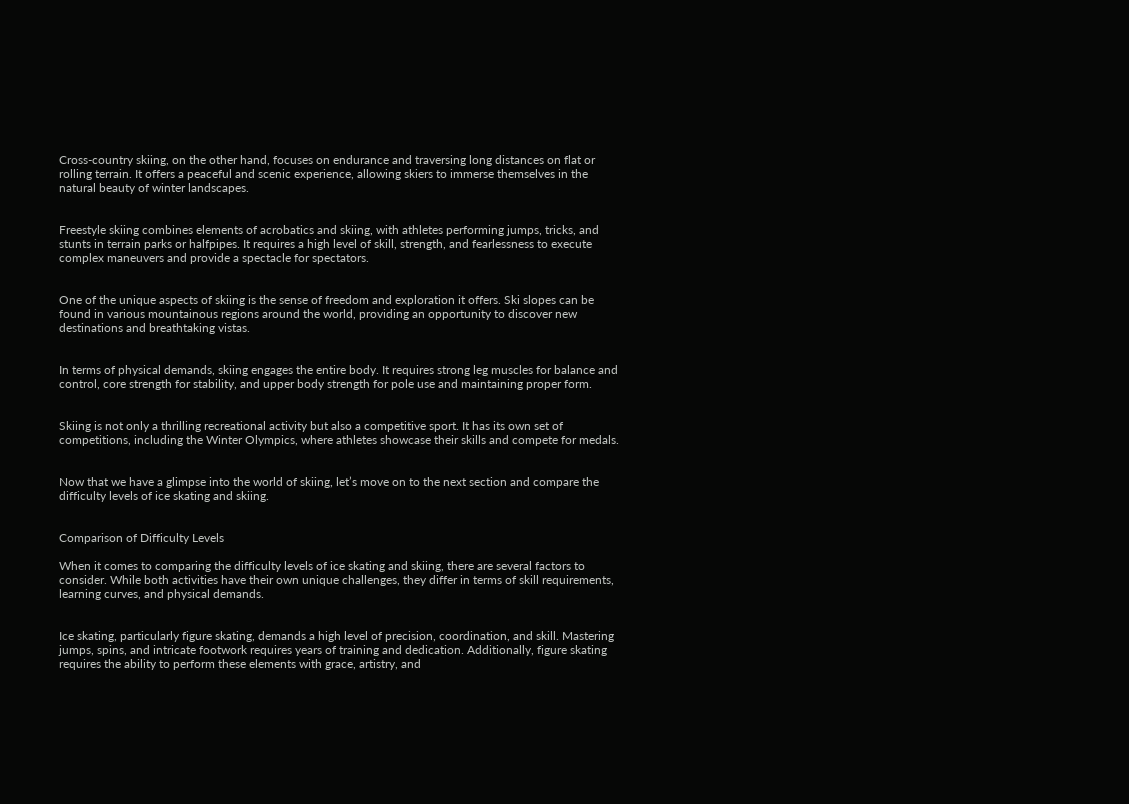Cross-country skiing, on the other hand, focuses on endurance and traversing long distances on flat or rolling terrain. It offers a peaceful and scenic experience, allowing skiers to immerse themselves in the natural beauty of winter landscapes.


Freestyle skiing combines elements of acrobatics and skiing, with athletes performing jumps, tricks, and stunts in terrain parks or halfpipes. It requires a high level of skill, strength, and fearlessness to execute complex maneuvers and provide a spectacle for spectators.


One of the unique aspects of skiing is the sense of freedom and exploration it offers. Ski slopes can be found in various mountainous regions around the world, providing an opportunity to discover new destinations and breathtaking vistas.


In terms of physical demands, skiing engages the entire body. It requires strong leg muscles for balance and control, core strength for stability, and upper body strength for pole use and maintaining proper form.


Skiing is not only a thrilling recreational activity but also a competitive sport. It has its own set of competitions, including the Winter Olympics, where athletes showcase their skills and compete for medals.


Now that we have a glimpse into the world of skiing, let’s move on to the next section and compare the difficulty levels of ice skating and skiing.


Comparison of Difficulty Levels

When it comes to comparing the difficulty levels of ice skating and skiing, there are several factors to consider. While both activities have their own unique challenges, they differ in terms of skill requirements, learning curves, and physical demands.


Ice skating, particularly figure skating, demands a high level of precision, coordination, and skill. Mastering jumps, spins, and intricate footwork requires years of training and dedication. Additionally, figure skating requires the ability to perform these elements with grace, artistry, and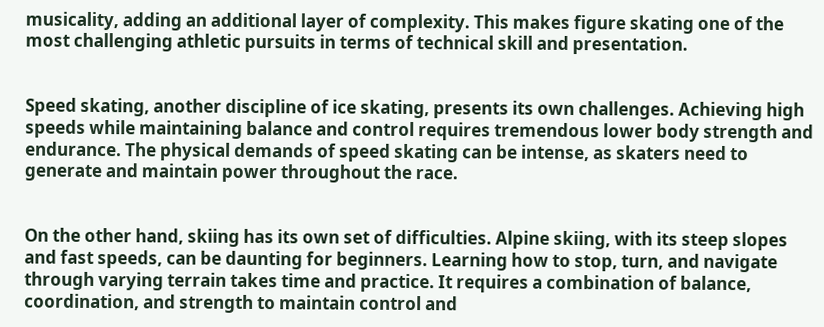musicality, adding an additional layer of complexity. This makes figure skating one of the most challenging athletic pursuits in terms of technical skill and presentation.


Speed skating, another discipline of ice skating, presents its own challenges. Achieving high speeds while maintaining balance and control requires tremendous lower body strength and endurance. The physical demands of speed skating can be intense, as skaters need to generate and maintain power throughout the race.


On the other hand, skiing has its own set of difficulties. Alpine skiing, with its steep slopes and fast speeds, can be daunting for beginners. Learning how to stop, turn, and navigate through varying terrain takes time and practice. It requires a combination of balance, coordination, and strength to maintain control and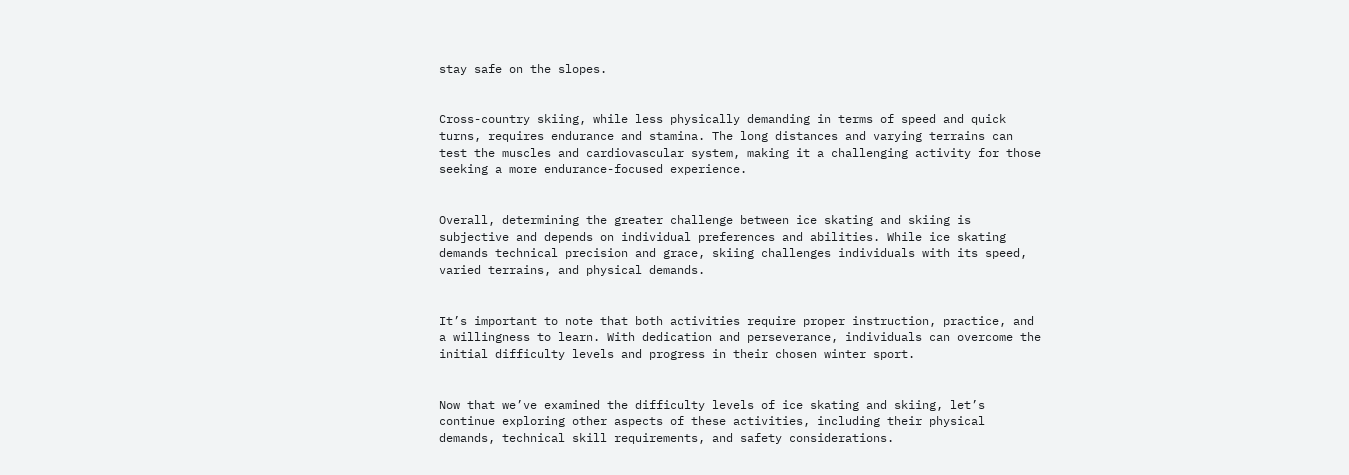stay safe on the slopes.


Cross-country skiing, while less physically demanding in terms of speed and quick turns, requires endurance and stamina. The long distances and varying terrains can test the muscles and cardiovascular system, making it a challenging activity for those seeking a more endurance-focused experience.


Overall, determining the greater challenge between ice skating and skiing is subjective and depends on individual preferences and abilities. While ice skating demands technical precision and grace, skiing challenges individuals with its speed, varied terrains, and physical demands.


It’s important to note that both activities require proper instruction, practice, and a willingness to learn. With dedication and perseverance, individuals can overcome the initial difficulty levels and progress in their chosen winter sport.


Now that we’ve examined the difficulty levels of ice skating and skiing, let’s continue exploring other aspects of these activities, including their physical demands, technical skill requirements, and safety considerations.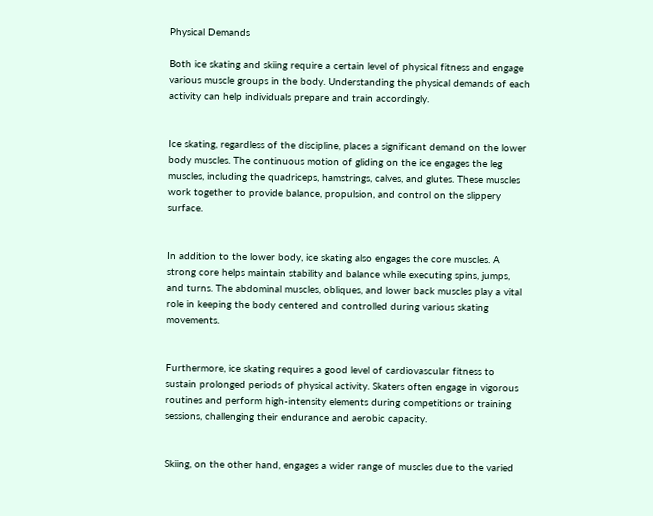Physical Demands

Both ice skating and skiing require a certain level of physical fitness and engage various muscle groups in the body. Understanding the physical demands of each activity can help individuals prepare and train accordingly.


Ice skating, regardless of the discipline, places a significant demand on the lower body muscles. The continuous motion of gliding on the ice engages the leg muscles, including the quadriceps, hamstrings, calves, and glutes. These muscles work together to provide balance, propulsion, and control on the slippery surface.


In addition to the lower body, ice skating also engages the core muscles. A strong core helps maintain stability and balance while executing spins, jumps, and turns. The abdominal muscles, obliques, and lower back muscles play a vital role in keeping the body centered and controlled during various skating movements.


Furthermore, ice skating requires a good level of cardiovascular fitness to sustain prolonged periods of physical activity. Skaters often engage in vigorous routines and perform high-intensity elements during competitions or training sessions, challenging their endurance and aerobic capacity.


Skiing, on the other hand, engages a wider range of muscles due to the varied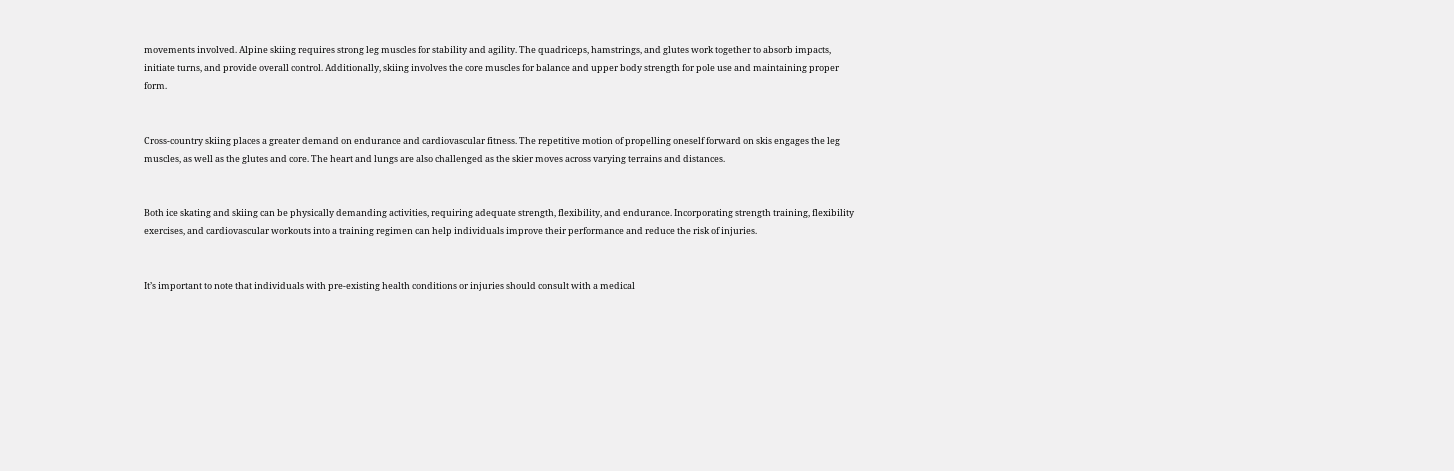movements involved. Alpine skiing requires strong leg muscles for stability and agility. The quadriceps, hamstrings, and glutes work together to absorb impacts, initiate turns, and provide overall control. Additionally, skiing involves the core muscles for balance and upper body strength for pole use and maintaining proper form.


Cross-country skiing places a greater demand on endurance and cardiovascular fitness. The repetitive motion of propelling oneself forward on skis engages the leg muscles, as well as the glutes and core. The heart and lungs are also challenged as the skier moves across varying terrains and distances.


Both ice skating and skiing can be physically demanding activities, requiring adequate strength, flexibility, and endurance. Incorporating strength training, flexibility exercises, and cardiovascular workouts into a training regimen can help individuals improve their performance and reduce the risk of injuries.


It’s important to note that individuals with pre-existing health conditions or injuries should consult with a medical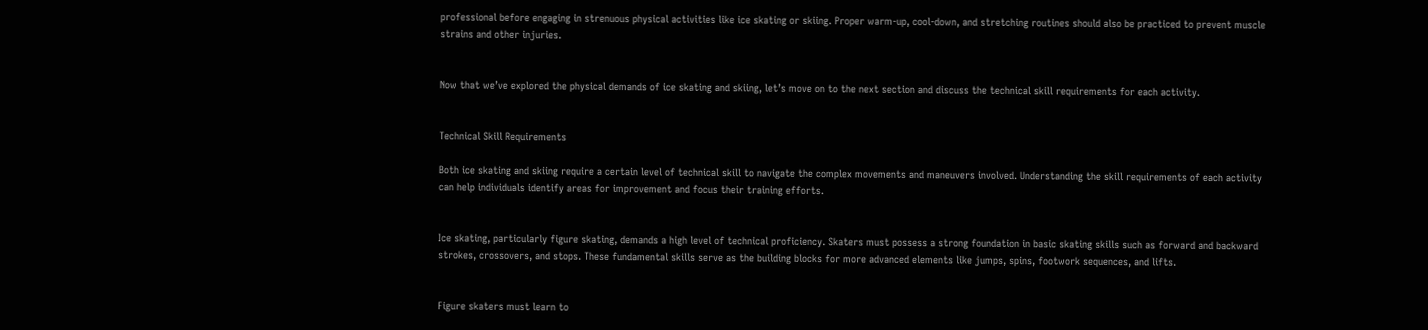professional before engaging in strenuous physical activities like ice skating or skiing. Proper warm-up, cool-down, and stretching routines should also be practiced to prevent muscle strains and other injuries.


Now that we’ve explored the physical demands of ice skating and skiing, let’s move on to the next section and discuss the technical skill requirements for each activity.


Technical Skill Requirements

Both ice skating and skiing require a certain level of technical skill to navigate the complex movements and maneuvers involved. Understanding the skill requirements of each activity can help individuals identify areas for improvement and focus their training efforts.


Ice skating, particularly figure skating, demands a high level of technical proficiency. Skaters must possess a strong foundation in basic skating skills such as forward and backward strokes, crossovers, and stops. These fundamental skills serve as the building blocks for more advanced elements like jumps, spins, footwork sequences, and lifts.


Figure skaters must learn to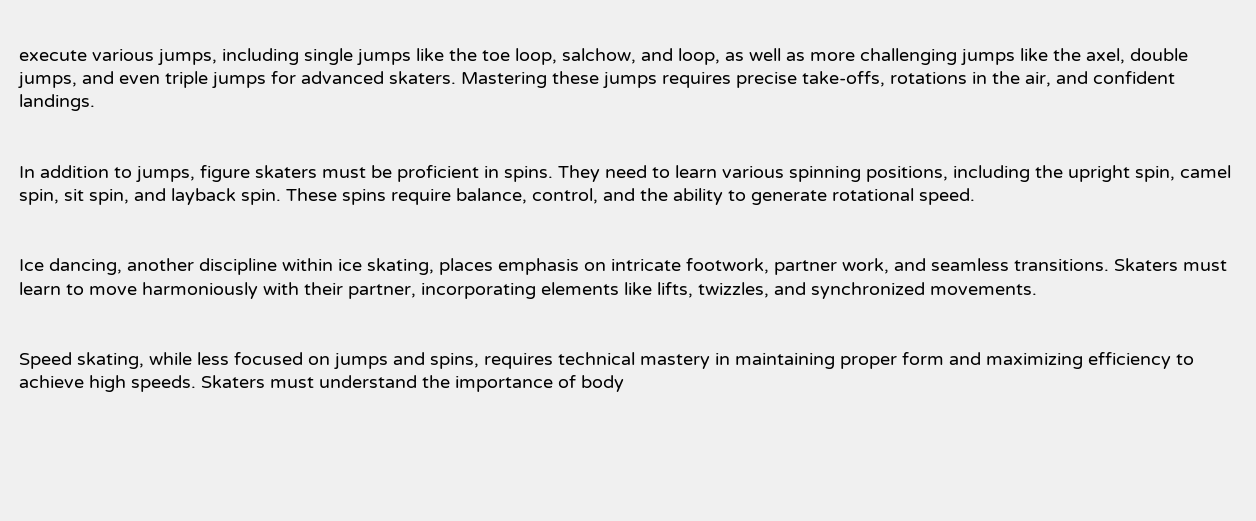execute various jumps, including single jumps like the toe loop, salchow, and loop, as well as more challenging jumps like the axel, double jumps, and even triple jumps for advanced skaters. Mastering these jumps requires precise take-offs, rotations in the air, and confident landings.


In addition to jumps, figure skaters must be proficient in spins. They need to learn various spinning positions, including the upright spin, camel spin, sit spin, and layback spin. These spins require balance, control, and the ability to generate rotational speed.


Ice dancing, another discipline within ice skating, places emphasis on intricate footwork, partner work, and seamless transitions. Skaters must learn to move harmoniously with their partner, incorporating elements like lifts, twizzles, and synchronized movements.


Speed skating, while less focused on jumps and spins, requires technical mastery in maintaining proper form and maximizing efficiency to achieve high speeds. Skaters must understand the importance of body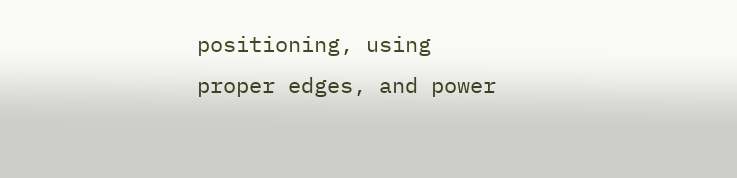positioning, using proper edges, and power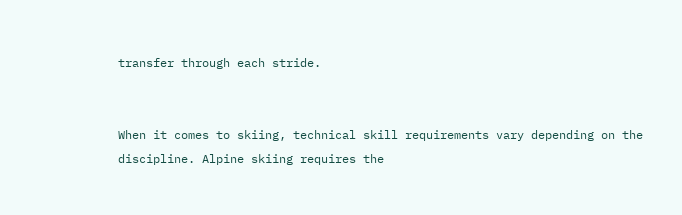transfer through each stride.


When it comes to skiing, technical skill requirements vary depending on the discipline. Alpine skiing requires the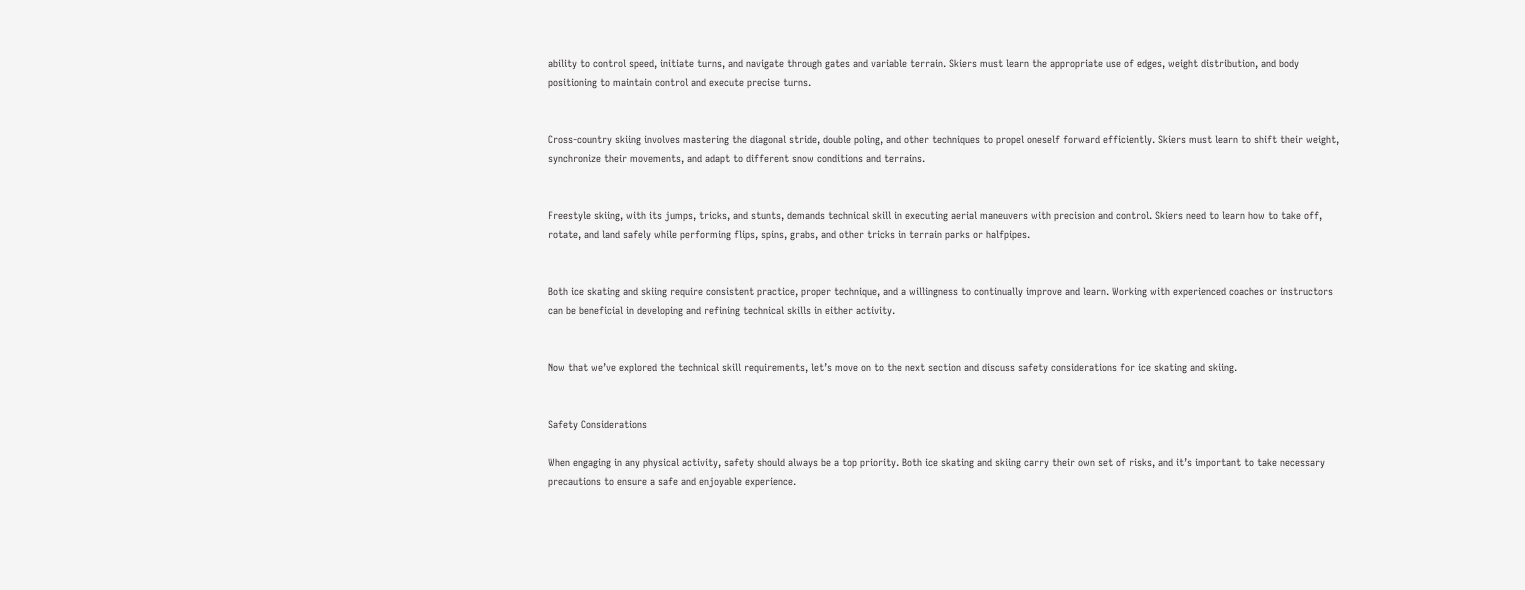ability to control speed, initiate turns, and navigate through gates and variable terrain. Skiers must learn the appropriate use of edges, weight distribution, and body positioning to maintain control and execute precise turns.


Cross-country skiing involves mastering the diagonal stride, double poling, and other techniques to propel oneself forward efficiently. Skiers must learn to shift their weight, synchronize their movements, and adapt to different snow conditions and terrains.


Freestyle skiing, with its jumps, tricks, and stunts, demands technical skill in executing aerial maneuvers with precision and control. Skiers need to learn how to take off, rotate, and land safely while performing flips, spins, grabs, and other tricks in terrain parks or halfpipes.


Both ice skating and skiing require consistent practice, proper technique, and a willingness to continually improve and learn. Working with experienced coaches or instructors can be beneficial in developing and refining technical skills in either activity.


Now that we’ve explored the technical skill requirements, let’s move on to the next section and discuss safety considerations for ice skating and skiing.


Safety Considerations

When engaging in any physical activity, safety should always be a top priority. Both ice skating and skiing carry their own set of risks, and it’s important to take necessary precautions to ensure a safe and enjoyable experience.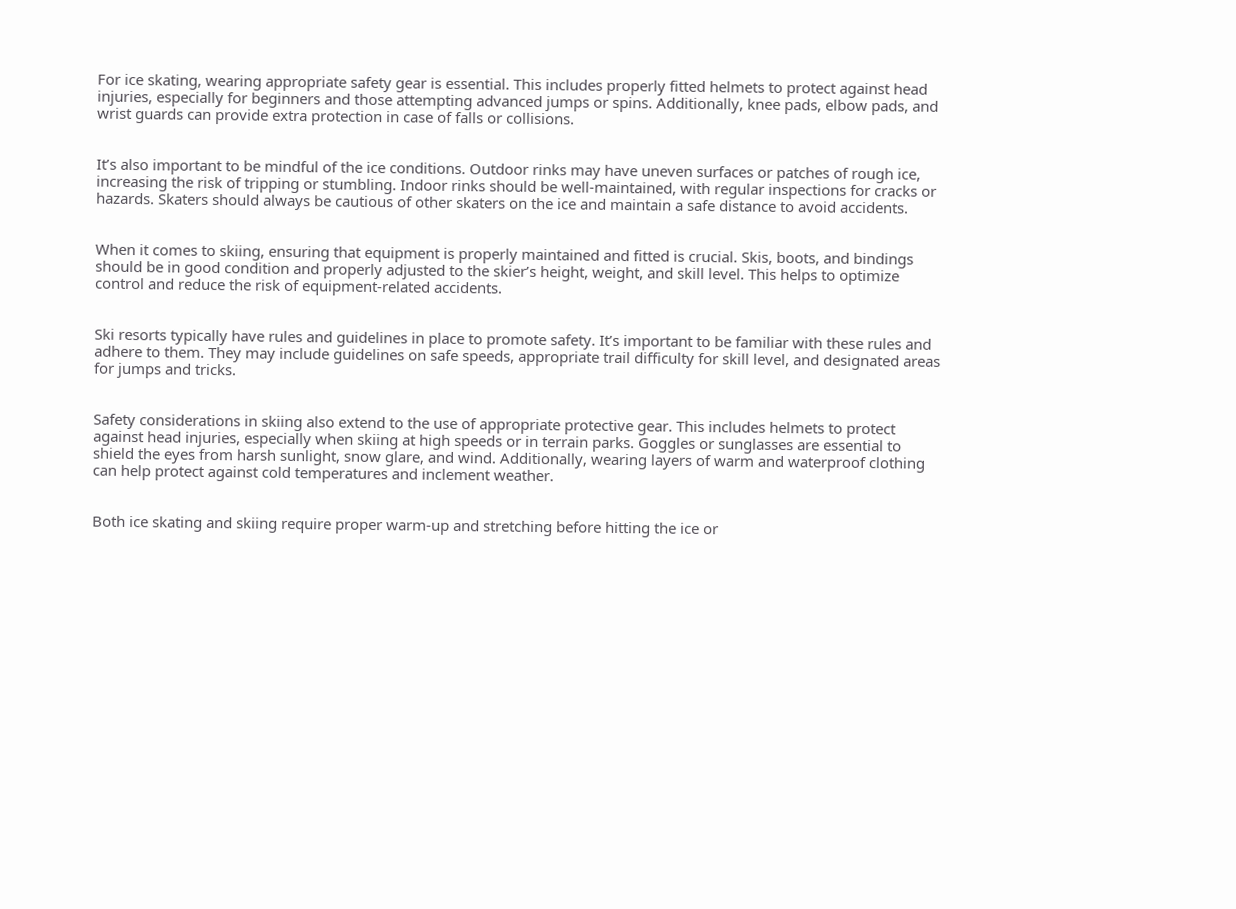For ice skating, wearing appropriate safety gear is essential. This includes properly fitted helmets to protect against head injuries, especially for beginners and those attempting advanced jumps or spins. Additionally, knee pads, elbow pads, and wrist guards can provide extra protection in case of falls or collisions.


It’s also important to be mindful of the ice conditions. Outdoor rinks may have uneven surfaces or patches of rough ice, increasing the risk of tripping or stumbling. Indoor rinks should be well-maintained, with regular inspections for cracks or hazards. Skaters should always be cautious of other skaters on the ice and maintain a safe distance to avoid accidents.


When it comes to skiing, ensuring that equipment is properly maintained and fitted is crucial. Skis, boots, and bindings should be in good condition and properly adjusted to the skier’s height, weight, and skill level. This helps to optimize control and reduce the risk of equipment-related accidents.


Ski resorts typically have rules and guidelines in place to promote safety. It’s important to be familiar with these rules and adhere to them. They may include guidelines on safe speeds, appropriate trail difficulty for skill level, and designated areas for jumps and tricks.


Safety considerations in skiing also extend to the use of appropriate protective gear. This includes helmets to protect against head injuries, especially when skiing at high speeds or in terrain parks. Goggles or sunglasses are essential to shield the eyes from harsh sunlight, snow glare, and wind. Additionally, wearing layers of warm and waterproof clothing can help protect against cold temperatures and inclement weather.


Both ice skating and skiing require proper warm-up and stretching before hitting the ice or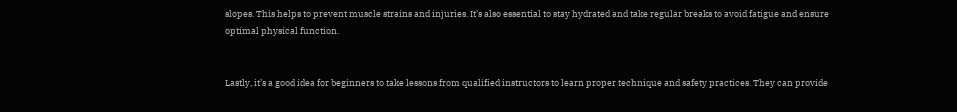slopes. This helps to prevent muscle strains and injuries. It’s also essential to stay hydrated and take regular breaks to avoid fatigue and ensure optimal physical function.


Lastly, it’s a good idea for beginners to take lessons from qualified instructors to learn proper technique and safety practices. They can provide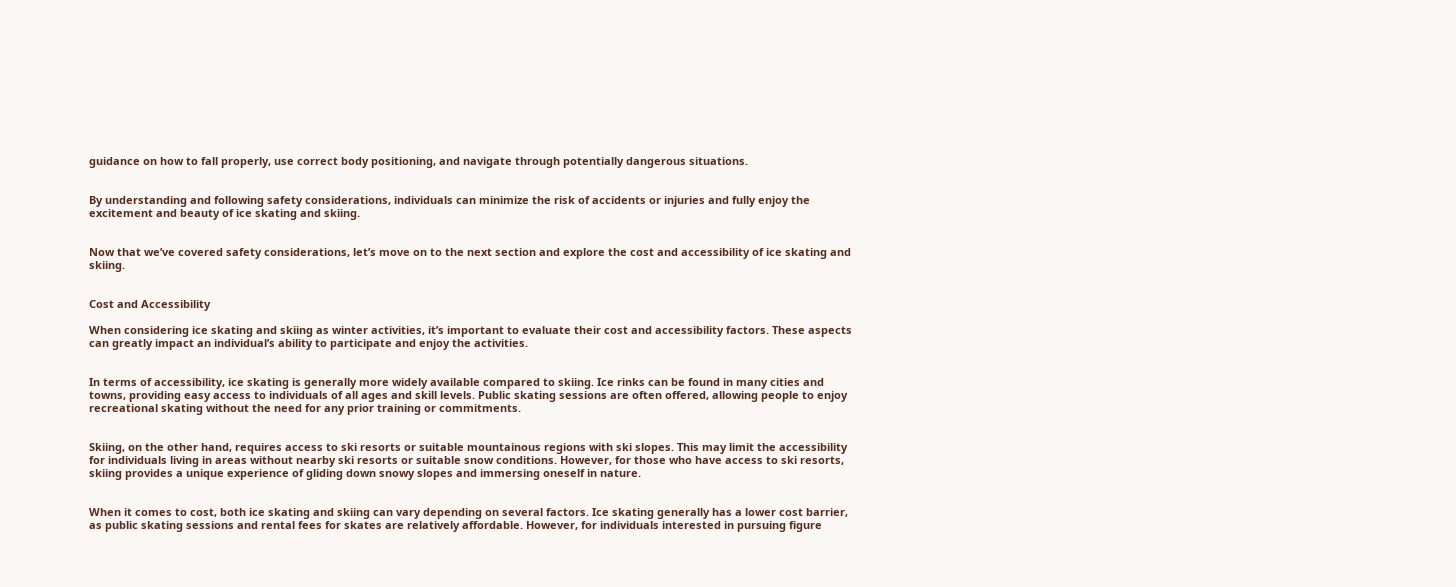guidance on how to fall properly, use correct body positioning, and navigate through potentially dangerous situations.


By understanding and following safety considerations, individuals can minimize the risk of accidents or injuries and fully enjoy the excitement and beauty of ice skating and skiing.


Now that we’ve covered safety considerations, let’s move on to the next section and explore the cost and accessibility of ice skating and skiing.


Cost and Accessibility

When considering ice skating and skiing as winter activities, it’s important to evaluate their cost and accessibility factors. These aspects can greatly impact an individual’s ability to participate and enjoy the activities.


In terms of accessibility, ice skating is generally more widely available compared to skiing. Ice rinks can be found in many cities and towns, providing easy access to individuals of all ages and skill levels. Public skating sessions are often offered, allowing people to enjoy recreational skating without the need for any prior training or commitments.


Skiing, on the other hand, requires access to ski resorts or suitable mountainous regions with ski slopes. This may limit the accessibility for individuals living in areas without nearby ski resorts or suitable snow conditions. However, for those who have access to ski resorts, skiing provides a unique experience of gliding down snowy slopes and immersing oneself in nature.


When it comes to cost, both ice skating and skiing can vary depending on several factors. Ice skating generally has a lower cost barrier, as public skating sessions and rental fees for skates are relatively affordable. However, for individuals interested in pursuing figure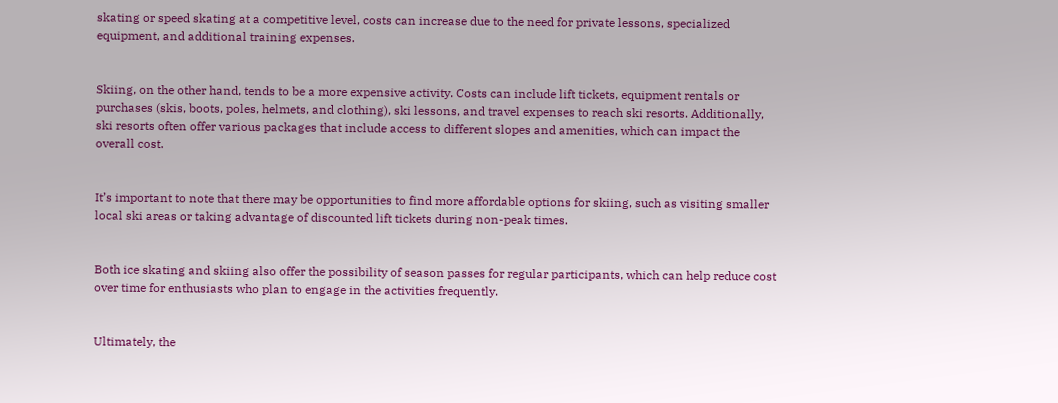skating or speed skating at a competitive level, costs can increase due to the need for private lessons, specialized equipment, and additional training expenses.


Skiing, on the other hand, tends to be a more expensive activity. Costs can include lift tickets, equipment rentals or purchases (skis, boots, poles, helmets, and clothing), ski lessons, and travel expenses to reach ski resorts. Additionally, ski resorts often offer various packages that include access to different slopes and amenities, which can impact the overall cost.


It’s important to note that there may be opportunities to find more affordable options for skiing, such as visiting smaller local ski areas or taking advantage of discounted lift tickets during non-peak times.


Both ice skating and skiing also offer the possibility of season passes for regular participants, which can help reduce cost over time for enthusiasts who plan to engage in the activities frequently.


Ultimately, the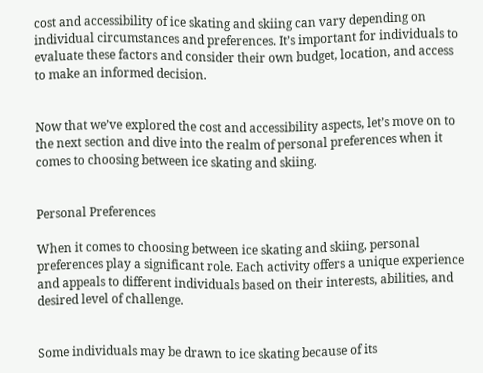cost and accessibility of ice skating and skiing can vary depending on individual circumstances and preferences. It’s important for individuals to evaluate these factors and consider their own budget, location, and access to make an informed decision.


Now that we’ve explored the cost and accessibility aspects, let’s move on to the next section and dive into the realm of personal preferences when it comes to choosing between ice skating and skiing.


Personal Preferences

When it comes to choosing between ice skating and skiing, personal preferences play a significant role. Each activity offers a unique experience and appeals to different individuals based on their interests, abilities, and desired level of challenge.


Some individuals may be drawn to ice skating because of its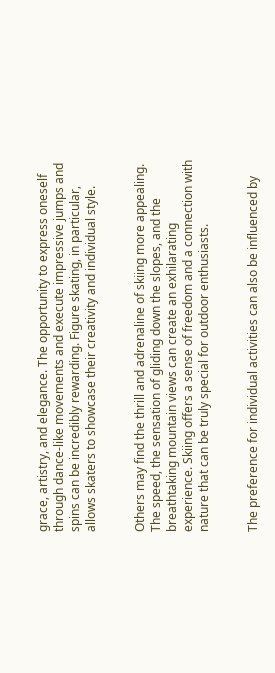grace, artistry, and elegance. The opportunity to express oneself through dance-like movements and execute impressive jumps and spins can be incredibly rewarding. Figure skating, in particular, allows skaters to showcase their creativity and individual style.


Others may find the thrill and adrenaline of skiing more appealing. The speed, the sensation of gliding down the slopes, and the breathtaking mountain views can create an exhilarating experience. Skiing offers a sense of freedom and a connection with nature that can be truly special for outdoor enthusiasts.


The preference for individual activities can also be influenced by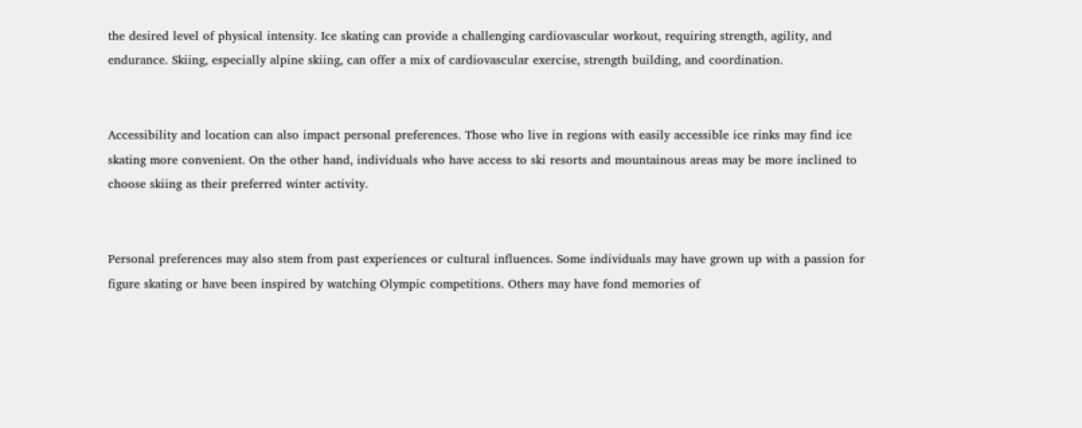the desired level of physical intensity. Ice skating can provide a challenging cardiovascular workout, requiring strength, agility, and endurance. Skiing, especially alpine skiing, can offer a mix of cardiovascular exercise, strength building, and coordination.


Accessibility and location can also impact personal preferences. Those who live in regions with easily accessible ice rinks may find ice skating more convenient. On the other hand, individuals who have access to ski resorts and mountainous areas may be more inclined to choose skiing as their preferred winter activity.


Personal preferences may also stem from past experiences or cultural influences. Some individuals may have grown up with a passion for figure skating or have been inspired by watching Olympic competitions. Others may have fond memories of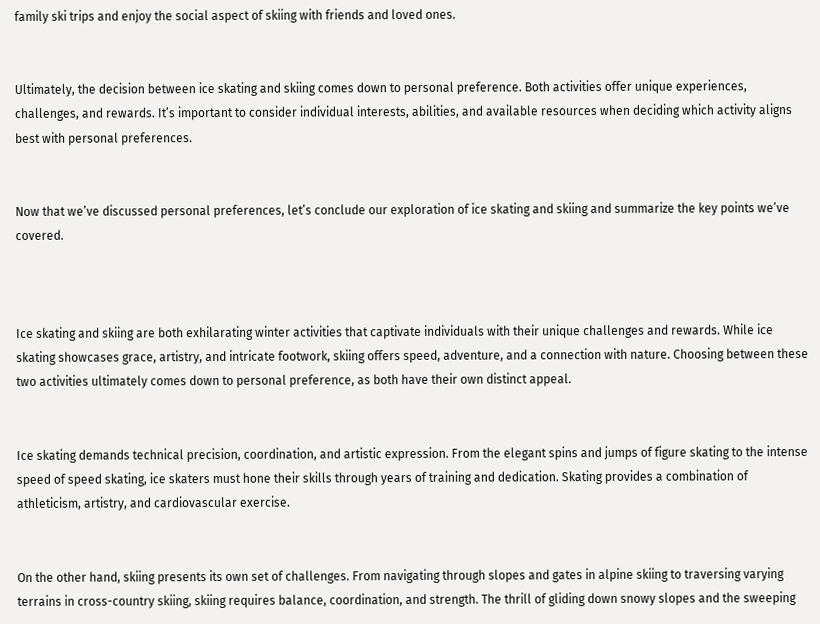family ski trips and enjoy the social aspect of skiing with friends and loved ones.


Ultimately, the decision between ice skating and skiing comes down to personal preference. Both activities offer unique experiences, challenges, and rewards. It’s important to consider individual interests, abilities, and available resources when deciding which activity aligns best with personal preferences.


Now that we’ve discussed personal preferences, let’s conclude our exploration of ice skating and skiing and summarize the key points we’ve covered.



Ice skating and skiing are both exhilarating winter activities that captivate individuals with their unique challenges and rewards. While ice skating showcases grace, artistry, and intricate footwork, skiing offers speed, adventure, and a connection with nature. Choosing between these two activities ultimately comes down to personal preference, as both have their own distinct appeal.


Ice skating demands technical precision, coordination, and artistic expression. From the elegant spins and jumps of figure skating to the intense speed of speed skating, ice skaters must hone their skills through years of training and dedication. Skating provides a combination of athleticism, artistry, and cardiovascular exercise.


On the other hand, skiing presents its own set of challenges. From navigating through slopes and gates in alpine skiing to traversing varying terrains in cross-country skiing, skiing requires balance, coordination, and strength. The thrill of gliding down snowy slopes and the sweeping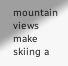mountain views make skiing a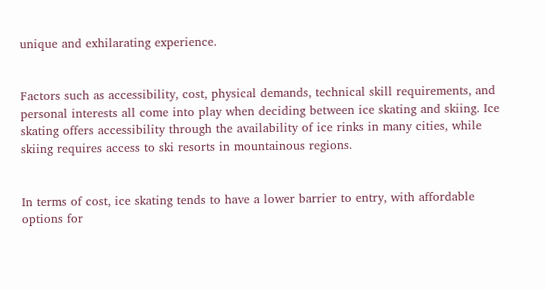unique and exhilarating experience.


Factors such as accessibility, cost, physical demands, technical skill requirements, and personal interests all come into play when deciding between ice skating and skiing. Ice skating offers accessibility through the availability of ice rinks in many cities, while skiing requires access to ski resorts in mountainous regions.


In terms of cost, ice skating tends to have a lower barrier to entry, with affordable options for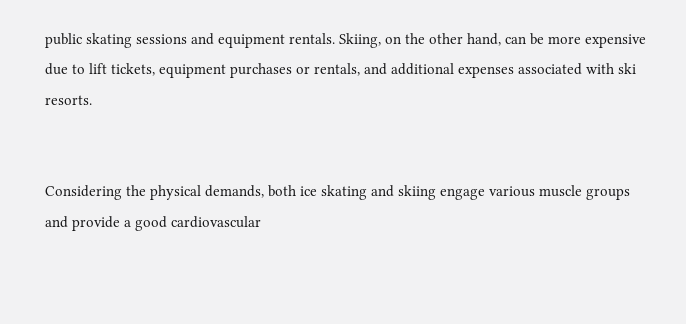public skating sessions and equipment rentals. Skiing, on the other hand, can be more expensive due to lift tickets, equipment purchases or rentals, and additional expenses associated with ski resorts.


Considering the physical demands, both ice skating and skiing engage various muscle groups and provide a good cardiovascular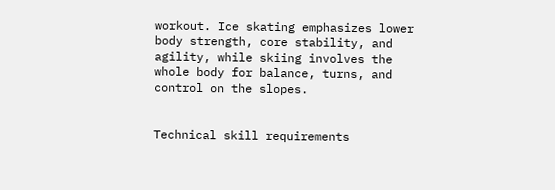workout. Ice skating emphasizes lower body strength, core stability, and agility, while skiing involves the whole body for balance, turns, and control on the slopes.


Technical skill requirements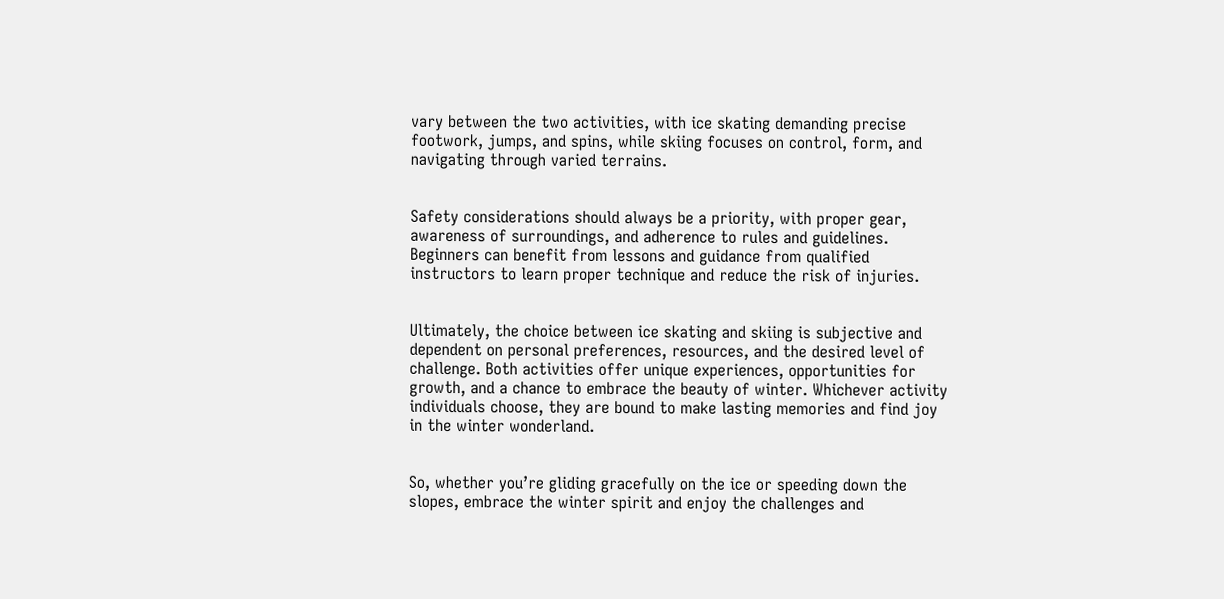vary between the two activities, with ice skating demanding precise footwork, jumps, and spins, while skiing focuses on control, form, and navigating through varied terrains.


Safety considerations should always be a priority, with proper gear, awareness of surroundings, and adherence to rules and guidelines. Beginners can benefit from lessons and guidance from qualified instructors to learn proper technique and reduce the risk of injuries.


Ultimately, the choice between ice skating and skiing is subjective and dependent on personal preferences, resources, and the desired level of challenge. Both activities offer unique experiences, opportunities for growth, and a chance to embrace the beauty of winter. Whichever activity individuals choose, they are bound to make lasting memories and find joy in the winter wonderland.


So, whether you’re gliding gracefully on the ice or speeding down the slopes, embrace the winter spirit and enjoy the challenges and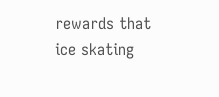rewards that ice skating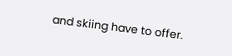and skiing have to offer.